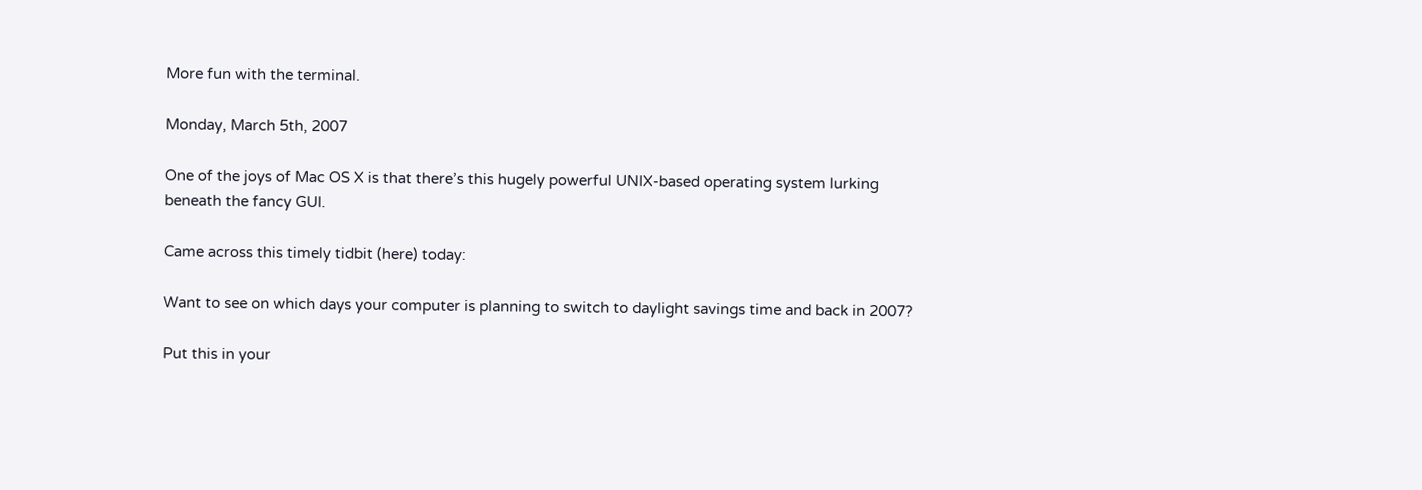More fun with the terminal.

Monday, March 5th, 2007

One of the joys of Mac OS X is that there’s this hugely powerful UNIX-based operating system lurking beneath the fancy GUI.

Came across this timely tidbit (here) today:

Want to see on which days your computer is planning to switch to daylight savings time and back in 2007?

Put this in your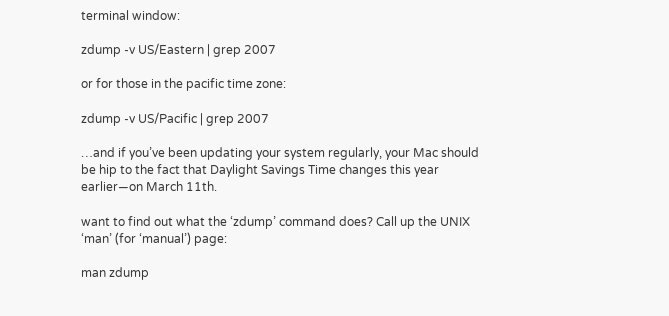terminal window:

zdump -v US/Eastern | grep 2007

or for those in the pacific time zone:

zdump -v US/Pacific | grep 2007

…and if you’ve been updating your system regularly, your Mac should be hip to the fact that Daylight Savings Time changes this year earlier—on March 11th.

want to find out what the ‘zdump’ command does? Call up the UNIX ‘man’ (for ‘manual’) page:

man zdump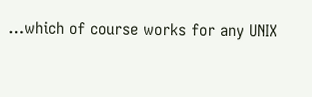…which of course works for any UNIX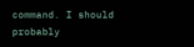command. I should probably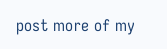post more of my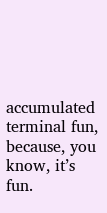accumulated terminal fun, because, you know, it’s fun.